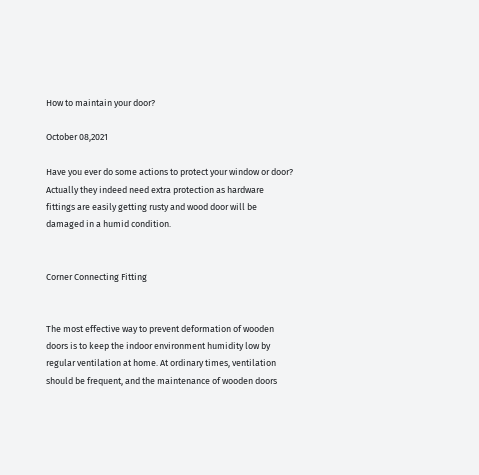How to maintain your door?

October 08,2021

Have you ever do some actions to protect your window or door? Actually they indeed need extra protection as hardware fittings are easily getting rusty and wood door will be damaged in a humid condition.


Corner Connecting Fitting


The most effective way to prevent deformation of wooden doors is to keep the indoor environment humidity low by regular ventilation at home. At ordinary times, ventilation should be frequent, and the maintenance of wooden doors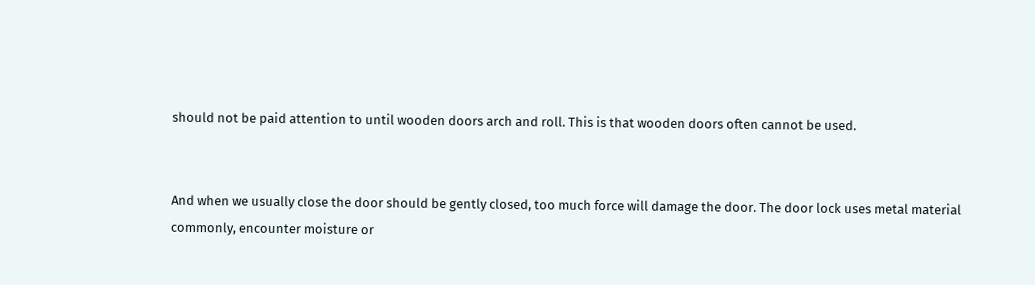should not be paid attention to until wooden doors arch and roll. This is that wooden doors often cannot be used.


And when we usually close the door should be gently closed, too much force will damage the door. The door lock uses metal material commonly, encounter moisture or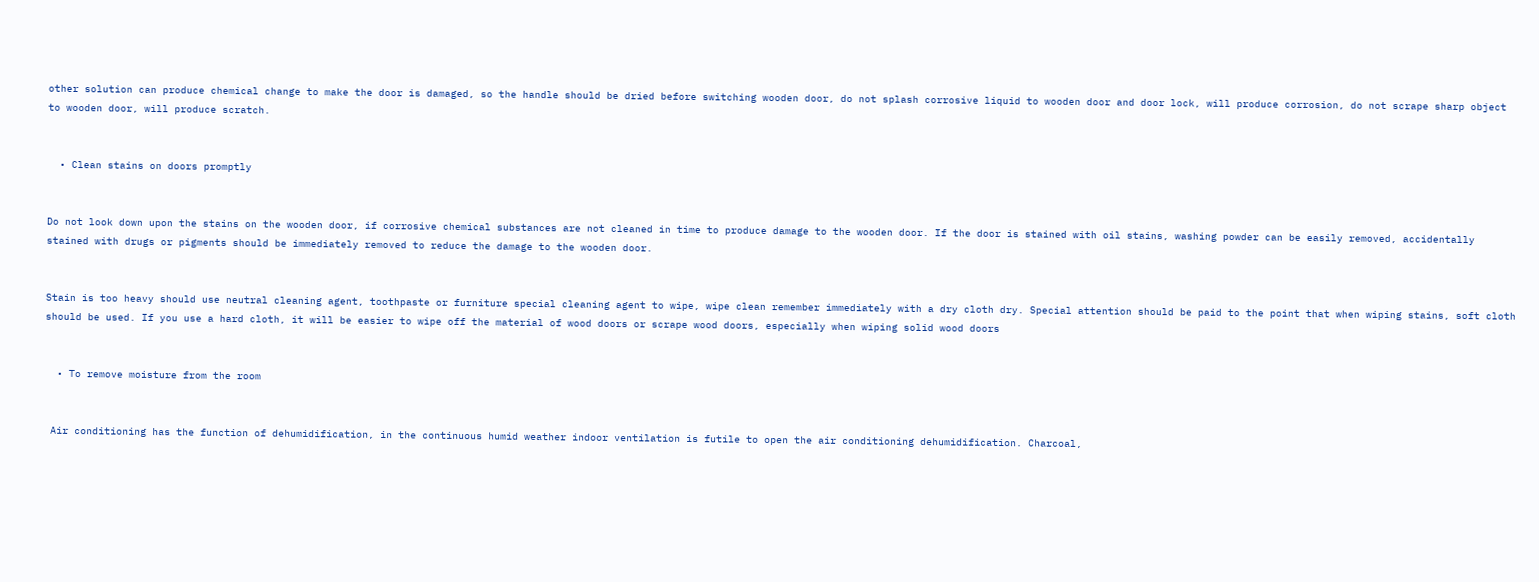other solution can produce chemical change to make the door is damaged, so the handle should be dried before switching wooden door, do not splash corrosive liquid to wooden door and door lock, will produce corrosion, do not scrape sharp object to wooden door, will produce scratch.


  • Clean stains on doors promptly


Do not look down upon the stains on the wooden door, if corrosive chemical substances are not cleaned in time to produce damage to the wooden door. If the door is stained with oil stains, washing powder can be easily removed, accidentally stained with drugs or pigments should be immediately removed to reduce the damage to the wooden door.


Stain is too heavy should use neutral cleaning agent, toothpaste or furniture special cleaning agent to wipe, wipe clean remember immediately with a dry cloth dry. Special attention should be paid to the point that when wiping stains, soft cloth should be used. If you use a hard cloth, it will be easier to wipe off the material of wood doors or scrape wood doors, especially when wiping solid wood doors


  • To remove moisture from the room


 Air conditioning has the function of dehumidification, in the continuous humid weather indoor ventilation is futile to open the air conditioning dehumidification. Charcoal,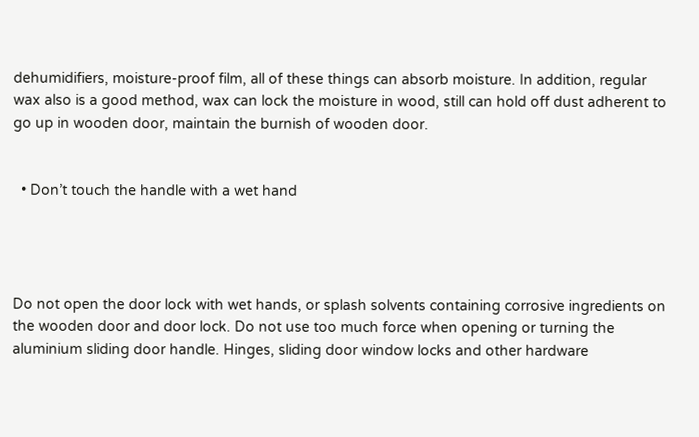dehumidifiers, moisture-proof film, all of these things can absorb moisture. In addition, regular wax also is a good method, wax can lock the moisture in wood, still can hold off dust adherent to go up in wooden door, maintain the burnish of wooden door.


  • Don’t touch the handle with a wet hand




Do not open the door lock with wet hands, or splash solvents containing corrosive ingredients on the wooden door and door lock. Do not use too much force when opening or turning the aluminium sliding door handle. Hinges, sliding door window locks and other hardware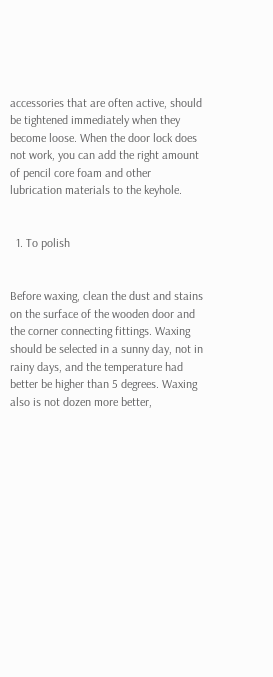accessories that are often active, should be tightened immediately when they become loose. When the door lock does not work, you can add the right amount of pencil core foam and other lubrication materials to the keyhole.


  1. To polish


Before waxing, clean the dust and stains on the surface of the wooden door and the corner connecting fittings. Waxing should be selected in a sunny day, not in rainy days, and the temperature had better be higher than 5 degrees. Waxing also is not dozen more better,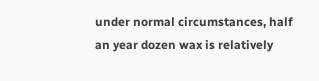under normal circumstances, half an year dozen wax is relatively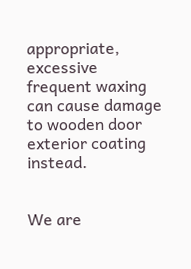appropriate, excessive frequent waxing can cause damage to wooden door exterior coating instead.


We are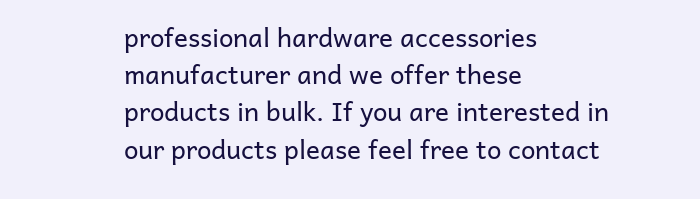professional hardware accessories manufacturer and we offer these products in bulk. If you are interested in our products please feel free to contact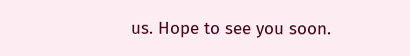us. Hope to see you soon.